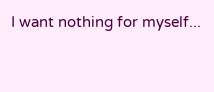I want nothing for myself...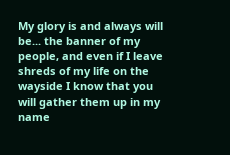My glory is and always will be... the banner of my people, and even if I leave shreds of my life on the wayside I know that you will gather them up in my name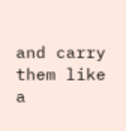and carry them like a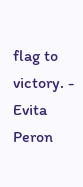flag to victory. - Evita Peron